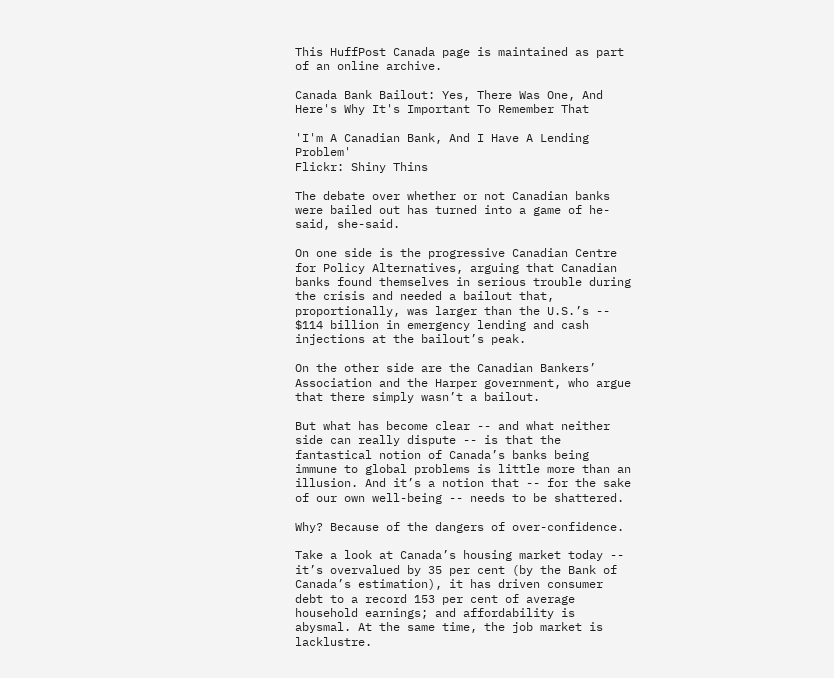This HuffPost Canada page is maintained as part of an online archive.

Canada Bank Bailout: Yes, There Was One, And Here's Why It's Important To Remember That

'I'm A Canadian Bank, And I Have A Lending Problem'
Flickr: Shiny Thins

The debate over whether or not Canadian banks were bailed out has turned into a game of he-said, she-said.

On one side is the progressive Canadian Centre for Policy Alternatives, arguing that Canadian banks found themselves in serious trouble during the crisis and needed a bailout that, proportionally, was larger than the U.S.’s -- $114 billion in emergency lending and cash injections at the bailout’s peak.

On the other side are the Canadian Bankers’ Association and the Harper government, who argue that there simply wasn’t a bailout.

But what has become clear -- and what neither side can really dispute -- is that the fantastical notion of Canada’s banks being immune to global problems is little more than an illusion. And it’s a notion that -- for the sake of our own well-being -- needs to be shattered.

Why? Because of the dangers of over-confidence.

Take a look at Canada’s housing market today -- it’s overvalued by 35 per cent (by the Bank of Canada’s estimation), it has driven consumer debt to a record 153 per cent of average household earnings; and affordability is abysmal. At the same time, the job market is lacklustre.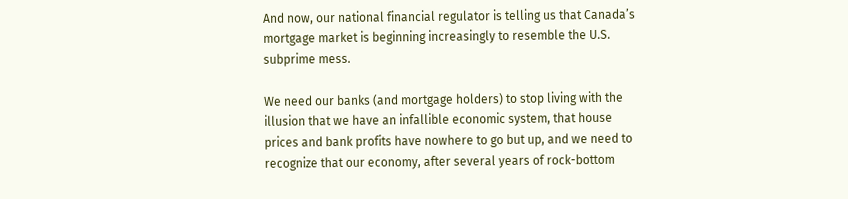And now, our national financial regulator is telling us that Canada’s mortgage market is beginning increasingly to resemble the U.S. subprime mess.

We need our banks (and mortgage holders) to stop living with the illusion that we have an infallible economic system, that house prices and bank profits have nowhere to go but up, and we need to recognize that our economy, after several years of rock-bottom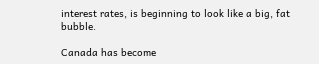interest rates, is beginning to look like a big, fat bubble.

Canada has become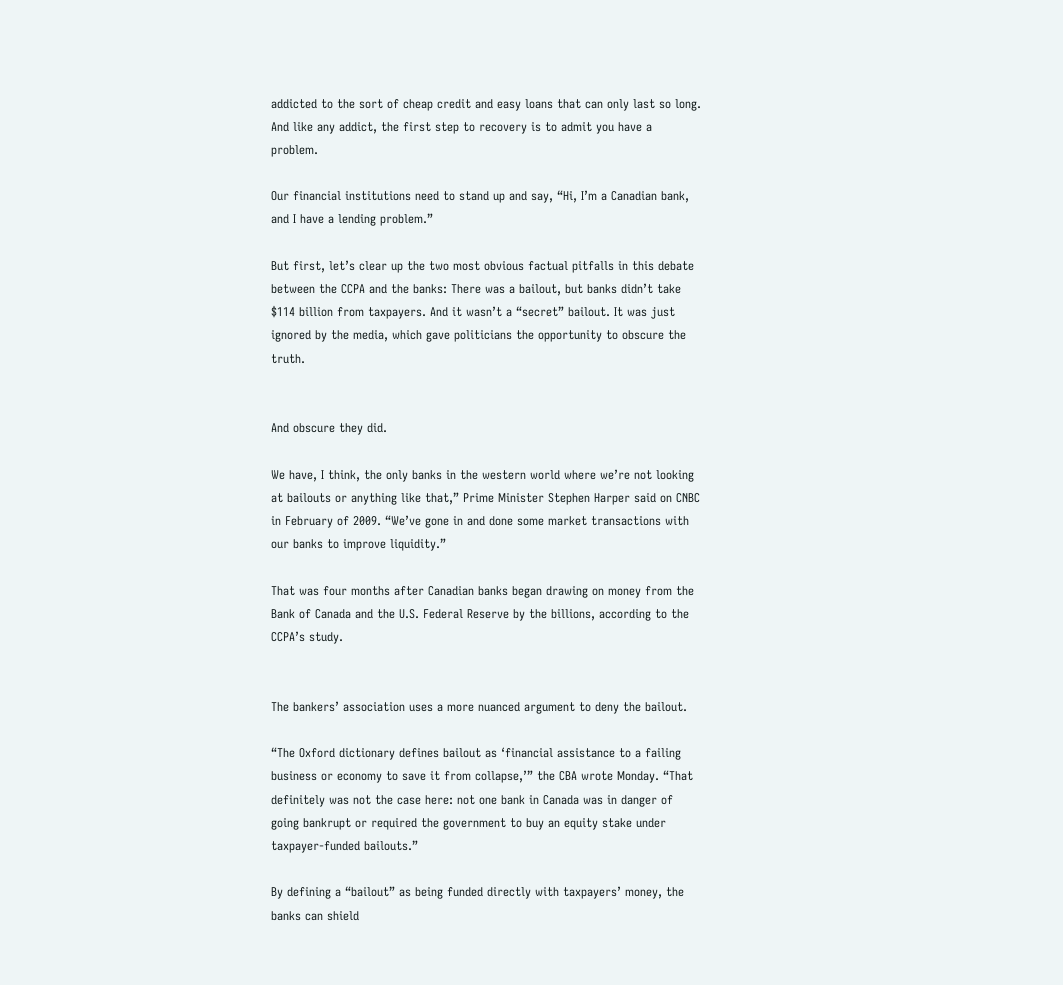addicted to the sort of cheap credit and easy loans that can only last so long. And like any addict, the first step to recovery is to admit you have a problem.

Our financial institutions need to stand up and say, “Hi, I’m a Canadian bank, and I have a lending problem.”

But first, let’s clear up the two most obvious factual pitfalls in this debate between the CCPA and the banks: There was a bailout, but banks didn’t take $114 billion from taxpayers. And it wasn’t a “secret” bailout. It was just ignored by the media, which gave politicians the opportunity to obscure the truth.


And obscure they did.

We have, I think, the only banks in the western world where we’re not looking at bailouts or anything like that,” Prime Minister Stephen Harper said on CNBC in February of 2009. “We’ve gone in and done some market transactions with our banks to improve liquidity.”

That was four months after Canadian banks began drawing on money from the Bank of Canada and the U.S. Federal Reserve by the billions, according to the CCPA’s study.


The bankers’ association uses a more nuanced argument to deny the bailout.

“The Oxford dictionary defines bailout as ‘financial assistance to a failing business or economy to save it from collapse,’” the CBA wrote Monday. “That definitely was not the case here: not one bank in Canada was in danger of going bankrupt or required the government to buy an equity stake under taxpayer-funded bailouts.”

By defining a “bailout” as being funded directly with taxpayers’ money, the banks can shield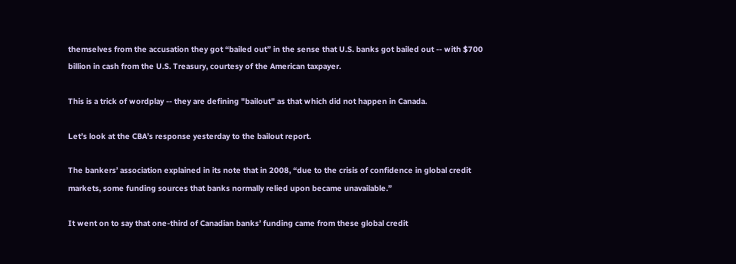themselves from the accusation they got “bailed out” in the sense that U.S. banks got bailed out -- with $700 billion in cash from the U.S. Treasury, courtesy of the American taxpayer.

This is a trick of wordplay -- they are defining "bailout" as that which did not happen in Canada.

Let’s look at the CBA’s response yesterday to the bailout report.

The bankers’ association explained in its note that in 2008, “due to the crisis of confidence in global credit markets, some funding sources that banks normally relied upon became unavailable.”

It went on to say that one-third of Canadian banks’ funding came from these global credit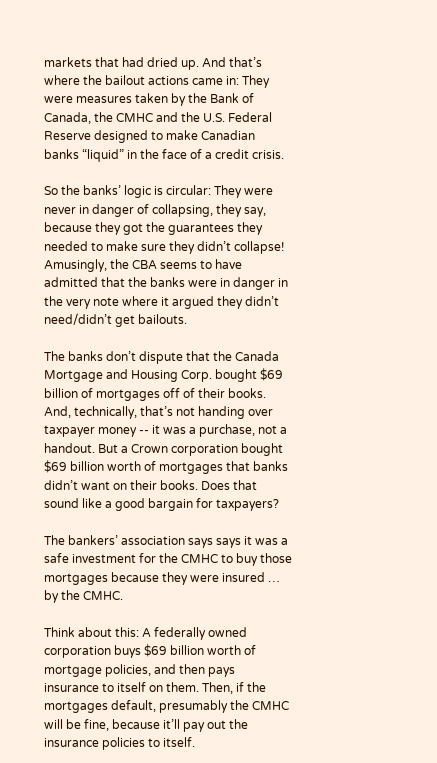markets that had dried up. And that’s where the bailout actions came in: They were measures taken by the Bank of Canada, the CMHC and the U.S. Federal Reserve designed to make Canadian banks “liquid” in the face of a credit crisis.

So the banks’ logic is circular: They were never in danger of collapsing, they say, because they got the guarantees they needed to make sure they didn’t collapse! Amusingly, the CBA seems to have admitted that the banks were in danger in the very note where it argued they didn’t need/didn’t get bailouts.

The banks don’t dispute that the Canada Mortgage and Housing Corp. bought $69 billion of mortgages off of their books. And, technically, that’s not handing over taxpayer money -- it was a purchase, not a handout. But a Crown corporation bought $69 billion worth of mortgages that banks didn’t want on their books. Does that sound like a good bargain for taxpayers?

The bankers’ association says says it was a safe investment for the CMHC to buy those mortgages because they were insured … by the CMHC.

Think about this: A federally owned corporation buys $69 billion worth of mortgage policies, and then pays insurance to itself on them. Then, if the mortgages default, presumably the CMHC will be fine, because it’ll pay out the insurance policies to itself.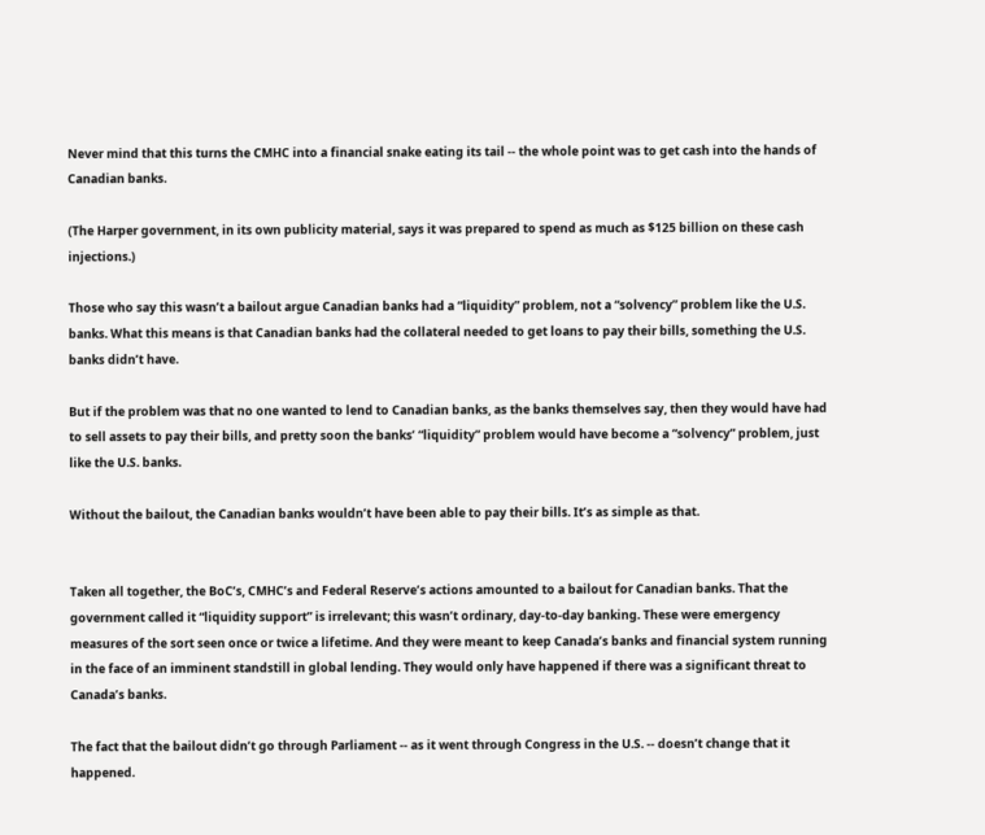Never mind that this turns the CMHC into a financial snake eating its tail -- the whole point was to get cash into the hands of Canadian banks.

(The Harper government, in its own publicity material, says it was prepared to spend as much as $125 billion on these cash injections.)

Those who say this wasn’t a bailout argue Canadian banks had a “liquidity” problem, not a “solvency” problem like the U.S. banks. What this means is that Canadian banks had the collateral needed to get loans to pay their bills, something the U.S. banks didn’t have.

But if the problem was that no one wanted to lend to Canadian banks, as the banks themselves say, then they would have had to sell assets to pay their bills, and pretty soon the banks’ “liquidity” problem would have become a “solvency” problem, just like the U.S. banks.

Without the bailout, the Canadian banks wouldn’t have been able to pay their bills. It’s as simple as that.


Taken all together, the BoC’s, CMHC’s and Federal Reserve’s actions amounted to a bailout for Canadian banks. That the government called it “liquidity support” is irrelevant; this wasn’t ordinary, day-to-day banking. These were emergency measures of the sort seen once or twice a lifetime. And they were meant to keep Canada’s banks and financial system running in the face of an imminent standstill in global lending. They would only have happened if there was a significant threat to Canada’s banks.

The fact that the bailout didn’t go through Parliament -- as it went through Congress in the U.S. -- doesn’t change that it happened.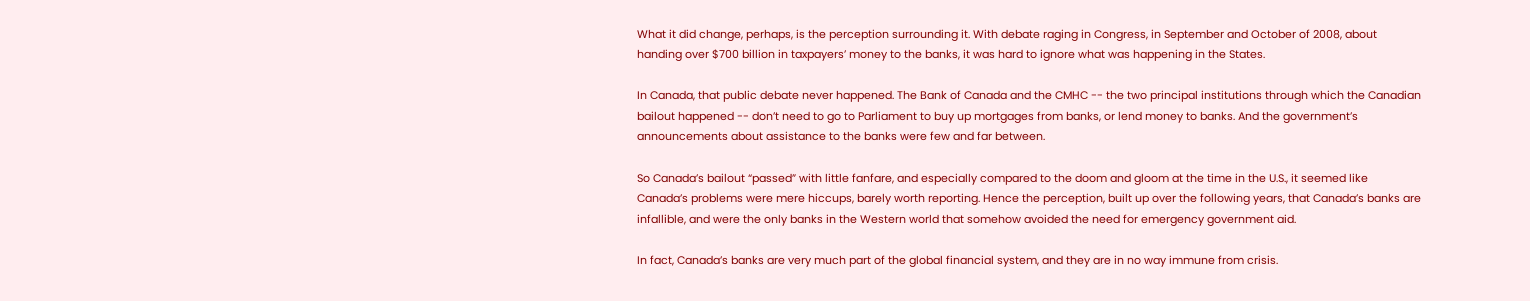What it did change, perhaps, is the perception surrounding it. With debate raging in Congress, in September and October of 2008, about handing over $700 billion in taxpayers’ money to the banks, it was hard to ignore what was happening in the States.

In Canada, that public debate never happened. The Bank of Canada and the CMHC -- the two principal institutions through which the Canadian bailout happened -- don’t need to go to Parliament to buy up mortgages from banks, or lend money to banks. And the government’s announcements about assistance to the banks were few and far between.

So Canada’s bailout “passed” with little fanfare, and especially compared to the doom and gloom at the time in the U.S., it seemed like Canada’s problems were mere hiccups, barely worth reporting. Hence the perception, built up over the following years, that Canada’s banks are infallible, and were the only banks in the Western world that somehow avoided the need for emergency government aid.

In fact, Canada’s banks are very much part of the global financial system, and they are in no way immune from crisis.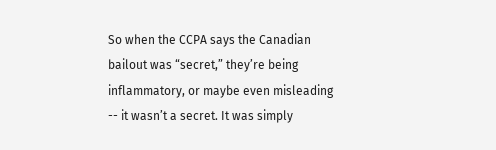So when the CCPA says the Canadian bailout was “secret,” they’re being inflammatory, or maybe even misleading -- it wasn’t a secret. It was simply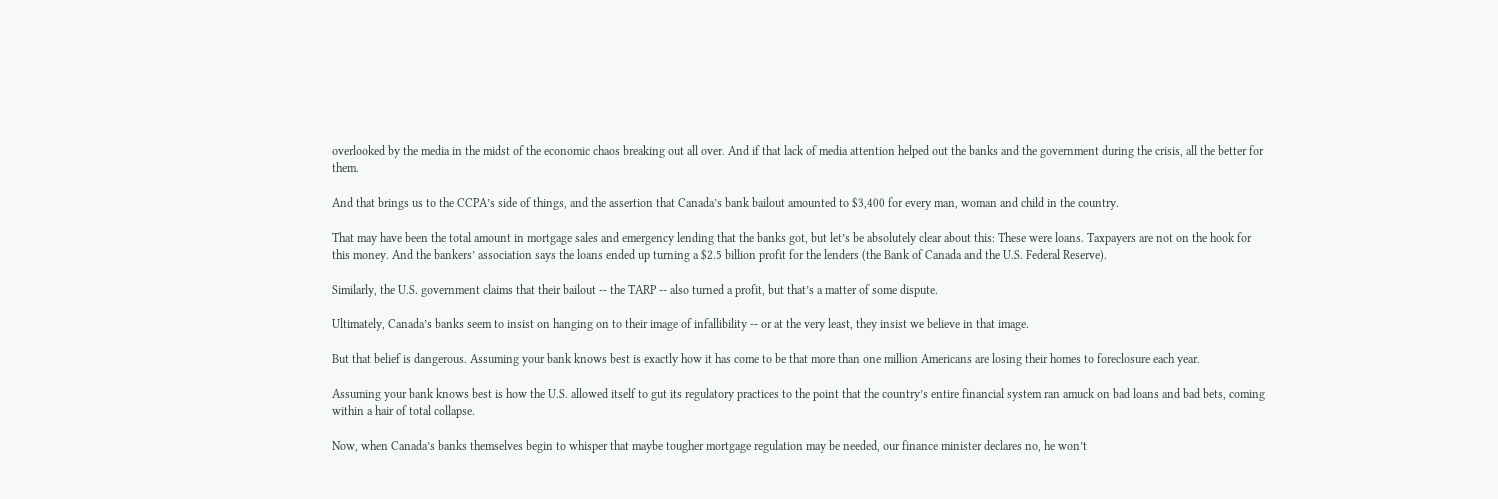overlooked by the media in the midst of the economic chaos breaking out all over. And if that lack of media attention helped out the banks and the government during the crisis, all the better for them.

And that brings us to the CCPA’s side of things, and the assertion that Canada’s bank bailout amounted to $3,400 for every man, woman and child in the country.

That may have been the total amount in mortgage sales and emergency lending that the banks got, but let’s be absolutely clear about this: These were loans. Taxpayers are not on the hook for this money. And the bankers’ association says the loans ended up turning a $2.5 billion profit for the lenders (the Bank of Canada and the U.S. Federal Reserve).

Similarly, the U.S. government claims that their bailout -- the TARP -- also turned a profit, but that’s a matter of some dispute.

Ultimately, Canada’s banks seem to insist on hanging on to their image of infallibility -- or at the very least, they insist we believe in that image.

But that belief is dangerous. Assuming your bank knows best is exactly how it has come to be that more than one million Americans are losing their homes to foreclosure each year.

Assuming your bank knows best is how the U.S. allowed itself to gut its regulatory practices to the point that the country’s entire financial system ran amuck on bad loans and bad bets, coming within a hair of total collapse.

Now, when Canada’s banks themselves begin to whisper that maybe tougher mortgage regulation may be needed, our finance minister declares no, he won’t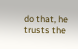do that, he trusts the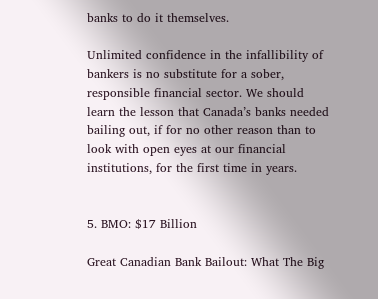banks to do it themselves.

Unlimited confidence in the infallibility of bankers is no substitute for a sober, responsible financial sector. We should learn the lesson that Canada’s banks needed bailing out, if for no other reason than to look with open eyes at our financial institutions, for the first time in years.


5. BMO: $17 Billion

Great Canadian Bank Bailout: What The Big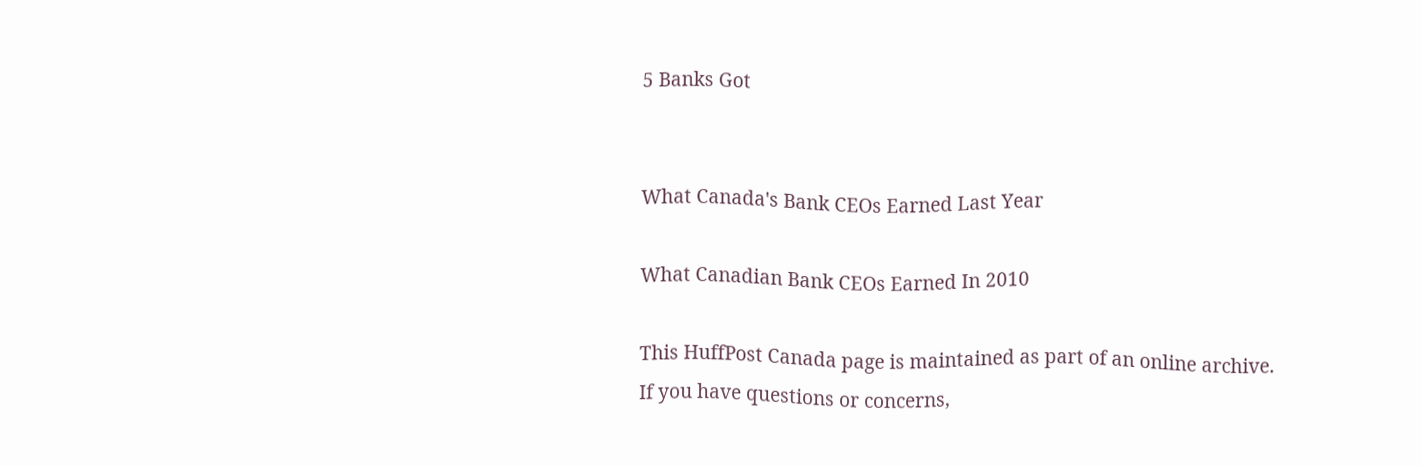5 Banks Got


What Canada's Bank CEOs Earned Last Year

What Canadian Bank CEOs Earned In 2010

This HuffPost Canada page is maintained as part of an online archive. If you have questions or concerns,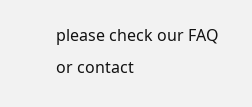please check our FAQ or contact